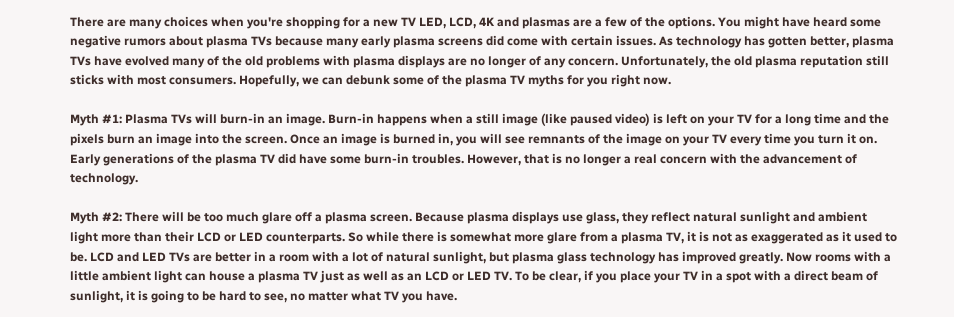There are many choices when you're shopping for a new TV LED, LCD, 4K and plasmas are a few of the options. You might have heard some negative rumors about plasma TVs because many early plasma screens did come with certain issues. As technology has gotten better, plasma TVs have evolved many of the old problems with plasma displays are no longer of any concern. Unfortunately, the old plasma reputation still sticks with most consumers. Hopefully, we can debunk some of the plasma TV myths for you right now.

Myth #1: Plasma TVs will burn-in an image. Burn-in happens when a still image (like paused video) is left on your TV for a long time and the pixels burn an image into the screen. Once an image is burned in, you will see remnants of the image on your TV every time you turn it on. Early generations of the plasma TV did have some burn-in troubles. However, that is no longer a real concern with the advancement of technology.

Myth #2: There will be too much glare off a plasma screen. Because plasma displays use glass, they reflect natural sunlight and ambient light more than their LCD or LED counterparts. So while there is somewhat more glare from a plasma TV, it is not as exaggerated as it used to be. LCD and LED TVs are better in a room with a lot of natural sunlight, but plasma glass technology has improved greatly. Now rooms with a little ambient light can house a plasma TV just as well as an LCD or LED TV. To be clear, if you place your TV in a spot with a direct beam of sunlight, it is going to be hard to see, no matter what TV you have.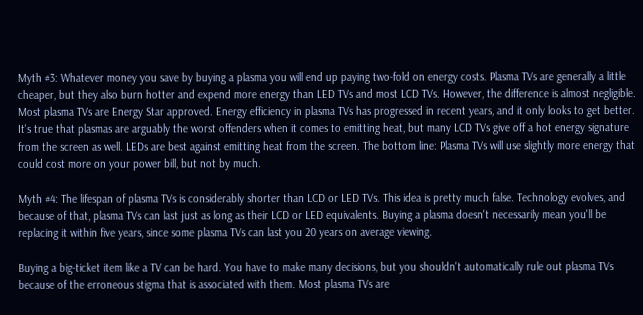Myth #3: Whatever money you save by buying a plasma you will end up paying two-fold on energy costs. Plasma TVs are generally a little cheaper, but they also burn hotter and expend more energy than LED TVs and most LCD TVs. However, the difference is almost negligible. Most plasma TVs are Energy Star approved. Energy efficiency in plasma TVs has progressed in recent years, and it only looks to get better. It's true that plasmas are arguably the worst offenders when it comes to emitting heat, but many LCD TVs give off a hot energy signature from the screen as well. LEDs are best against emitting heat from the screen. The bottom line: Plasma TVs will use slightly more energy that could cost more on your power bill, but not by much.

Myth #4: The lifespan of plasma TVs is considerably shorter than LCD or LED TVs. This idea is pretty much false. Technology evolves, and because of that, plasma TVs can last just as long as their LCD or LED equivalents. Buying a plasma doesn't necessarily mean you'll be replacing it within five years, since some plasma TVs can last you 20 years on average viewing.

Buying a big-ticket item like a TV can be hard. You have to make many decisions, but you shouldn't automatically rule out plasma TVs because of the erroneous stigma that is associated with them. Most plasma TVs are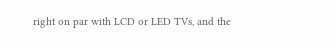right on par with LCD or LED TVs, and the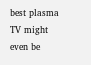best plasma TV might even be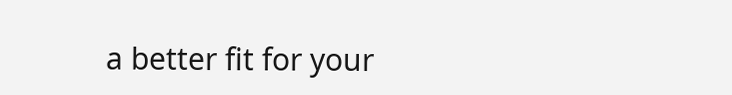a better fit for your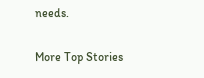needs.

More Top Stories